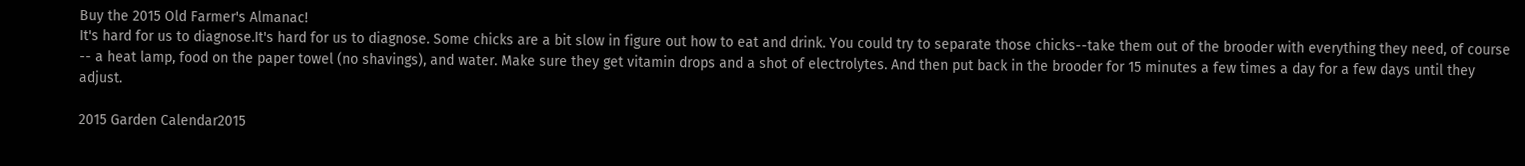Buy the 2015 Old Farmer's Almanac!
It's hard for us to diagnose.It's hard for us to diagnose. Some chicks are a bit slow in figure out how to eat and drink. You could try to separate those chicks--take them out of the brooder with everything they need, of course -- a heat lamp, food on the paper towel (no shavings), and water. Make sure they get vitamin drops and a shot of electrolytes. And then put back in the brooder for 15 minutes a few times a day for a few days until they adjust.

2015 Garden Calendar2015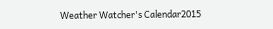Weather Watcher's Calendar2015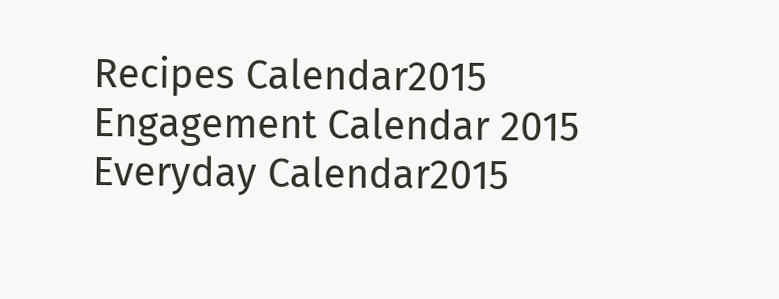Recipes Calendar2015 Engagement Calendar 2015 Everyday Calendar2015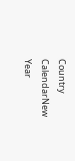Country CalendarNew Year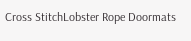Cross StitchLobster Rope Doormats